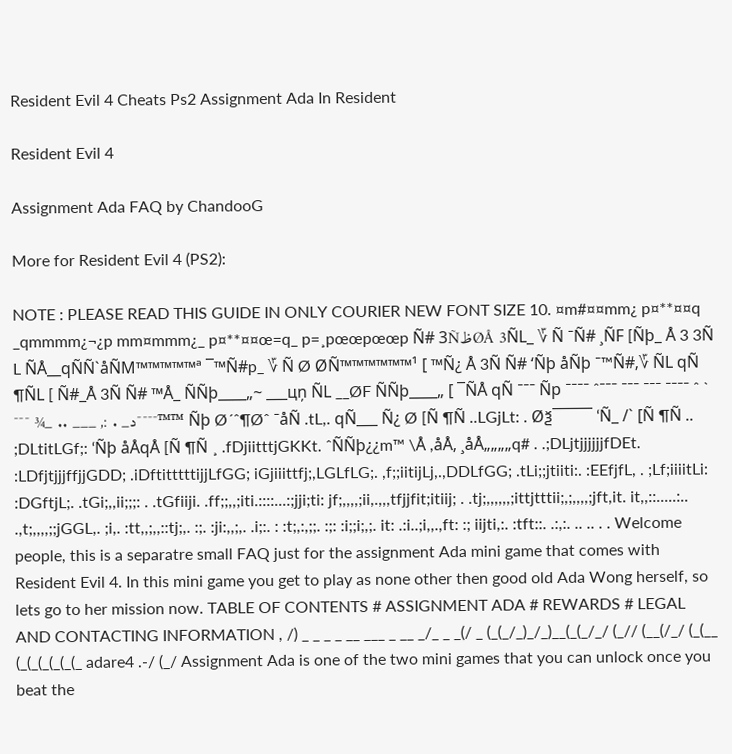Resident Evil 4 Cheats Ps2 Assignment Ada In Resident

Resident Evil 4

Assignment Ada FAQ by ChandooG

More for Resident Evil 4 (PS2):

NOTE : PLEASE READ THIS GUIDE IN ONLY COURIER NEW FONT SIZE 10. ¤m#¤¤mm¿ p¤**¤¤q _qmmmm¿¬¿p mm¤mmm¿_ p¤**¤¤œ=q_ p=¸pœœpœœp Ñ# 3ÑظØÅ 3ÑL_ ؆ Ñ ¯Ñ# ¸ÑF [Ñþ_ Å 3 3Ñ L ÑÅ__qÑÑ`åÑM™™™™™ª ¯™Ñ#p_ ؆ Ñ Ø ØÑ™™™™™™¹ [ ™Ñ¿ Å 3Ñ Ñ# ‘Ñþ åÑþ ¯™Ñ#‚؆ ÑL qÑ ¶ÑL [ Ñ#_Å 3Ñ Ñ# ™Å_ ÑÑþ____„~ ___цņ ÑL __ØF ÑÑþ____„ [ ¯ÑÅ qÑ ¯¯¯ Ñp ¯¯¯¯ ˆ¯¯¯ ¯¯¯ ¯¯¯ ¯¯¯¯ ˆ ` ¯¯¯ ¾_ .. ___ ,: . _د¯¯¯¯™™ Ñþ Ø´ˆ¶Øˆ ¯åÑ .tL,. qÑ___ Ñ¿ Ø [Ñ ¶Ñ ..LGjLt: . Øѯ¯¯¯¯¯ ‘Ñ_ /` [Ñ ¶Ñ .. ;DLtitLGf;: ‘Ñþ åÅqÅ [Ñ ¶Ñ ¸ .fDjiitttjGKKt. ˆÑÑþ¿¿m™ \Å ,åÅ, ¸åÅ„„„„q# . .;DLjtjjjjjjfDEt. :LDfjtjjjffjjGDD; .iDftitttttijjLfGG; iGjiiittfj;,LGLfLG;. ,f;;iitijLj,.,DDLfGG; .tLi;;jtiiti:. :EEfjfL, . ;Lf;iiiitLi: :DGftjL;. .tGi;,,ii;;;: . .tGfiiji. .ff;;,,;iti.::::...:;jji;ti: jf;,,,,;ii,.,,,tfjjfit;itiij; . .tj;,,,,,,;ittjtttii;,;,,,,;jft,it. it,,::.....:.. .,t;,,,,;;jGGL,. ;i,. :tt,,;,,::tj;,. :;. :ji:,,;,. .i;:. : :t;,:,;;. :;: :i;;i;,;. it: .:i..;i,,.,ft: :; iijti,:. :tft::. .:,:. .. .. . . Welcome people, this is a separatre small FAQ just for the assignment Ada mini game that comes with Resident Evil 4. In this mini game you get to play as none other then good old Ada Wong herself, so lets go to her mission now. TABLE OF CONTENTS # ASSIGNMENT ADA # REWARDS # LEGAL AND CONTACTING INFORMATION , /) _ _ _ _ __ ___ _ __ _/_ _ _(/ _ (_(_/_)_/_)__(_(_/_/ (_// (__(/_/ (_(__ (_(_(_(_(_(_ adare4 .-/ (_/ Assignment Ada is one of the two mini games that you can unlock once you beat the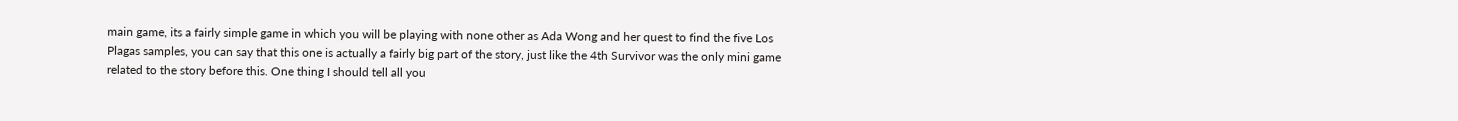main game, its a fairly simple game in which you will be playing with none other as Ada Wong and her quest to find the five Los Plagas samples, you can say that this one is actually a fairly big part of the story, just like the 4th Survivor was the only mini game related to the story before this. One thing I should tell all you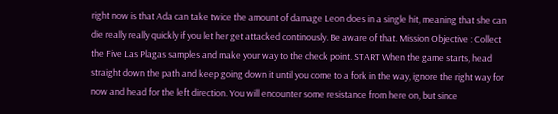right now is that Ada can take twice the amount of damage Leon does in a single hit, meaning that she can die really really quickly if you let her get attacked continously. Be aware of that. Mission Objective : Collect the Five Las Plagas samples and make your way to the check point. START When the game starts, head straight down the path and keep going down it until you come to a fork in the way, ignore the right way for now and head for the left direction. You will encounter some resistance from here on, but since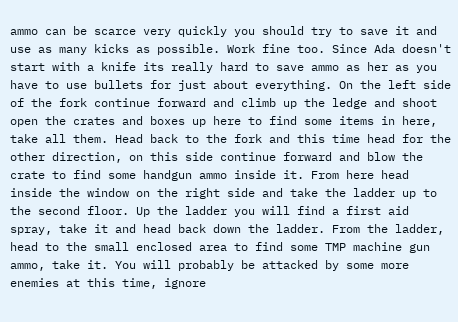ammo can be scarce very quickly you should try to save it and use as many kicks as possible. Work fine too. Since Ada doesn't start with a knife its really hard to save ammo as her as you have to use bullets for just about everything. On the left side of the fork continue forward and climb up the ledge and shoot open the crates and boxes up here to find some items in here, take all them. Head back to the fork and this time head for the other direction, on this side continue forward and blow the crate to find some handgun ammo inside it. From here head inside the window on the right side and take the ladder up to the second floor. Up the ladder you will find a first aid spray, take it and head back down the ladder. From the ladder, head to the small enclosed area to find some TMP machine gun ammo, take it. You will probably be attacked by some more enemies at this time, ignore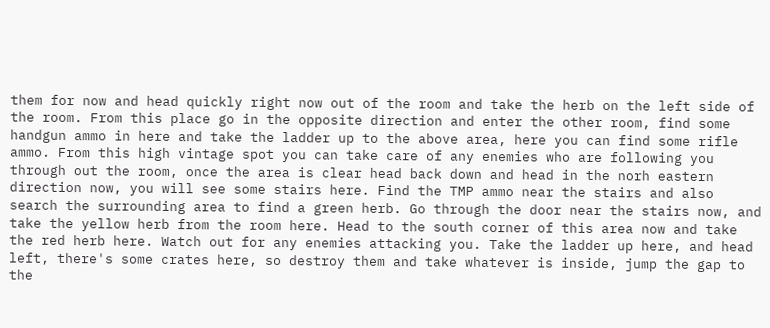them for now and head quickly right now out of the room and take the herb on the left side of the room. From this place go in the opposite direction and enter the other room, find some handgun ammo in here and take the ladder up to the above area, here you can find some rifle ammo. From this high vintage spot you can take care of any enemies who are following you through out the room, once the area is clear head back down and head in the norh eastern direction now, you will see some stairs here. Find the TMP ammo near the stairs and also search the surrounding area to find a green herb. Go through the door near the stairs now, and take the yellow herb from the room here. Head to the south corner of this area now and take the red herb here. Watch out for any enemies attacking you. Take the ladder up here, and head left, there's some crates here, so destroy them and take whatever is inside, jump the gap to the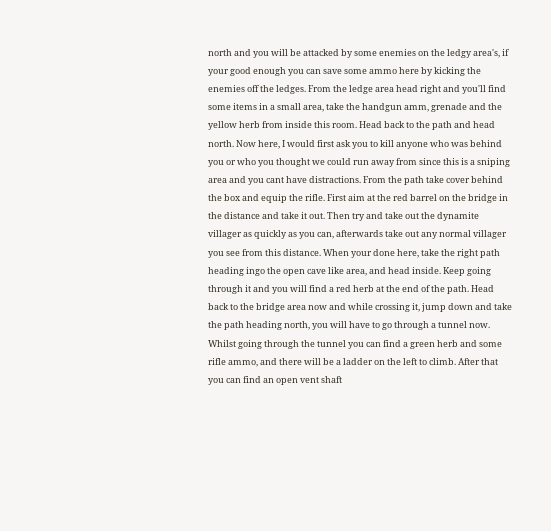north and you will be attacked by some enemies on the ledgy area's, if your good enough you can save some ammo here by kicking the enemies off the ledges. From the ledge area head right and you'll find some items in a small area, take the handgun amm, grenade and the yellow herb from inside this room. Head back to the path and head north. Now here, I would first ask you to kill anyone who was behind you or who you thought we could run away from since this is a sniping area and you cant have distractions. From the path take cover behind the box and equip the rifle. First aim at the red barrel on the bridge in the distance and take it out. Then try and take out the dynamite villager as quickly as you can, afterwards take out any normal villager you see from this distance. When your done here, take the right path heading ingo the open cave like area, and head inside. Keep going through it and you will find a red herb at the end of the path. Head back to the bridge area now and while crossing it, jump down and take the path heading north, you will have to go through a tunnel now. Whilst going through the tunnel you can find a green herb and some rifle ammo, and there will be a ladder on the left to climb. After that you can find an open vent shaft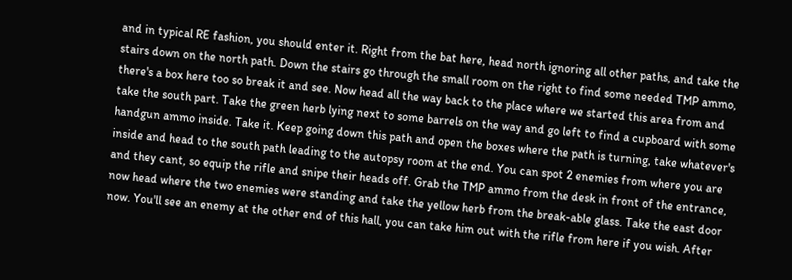and in typical RE fashion, you should enter it. Right from the bat here, head north ignoring all other paths, and take the stairs down on the north path. Down the stairs go through the small room on the right to find some needed TMP ammo, there's a box here too so break it and see. Now head all the way back to the place where we started this area from and take the south part. Take the green herb lying next to some barrels on the way and go left to find a cupboard with some handgun ammo inside. Take it. Keep going down this path and open the boxes where the path is turning, take whatever's inside and head to the south path leading to the autopsy room at the end. You can spot 2 enemies from where you are and they cant, so equip the rifle and snipe their heads off. Grab the TMP ammo from the desk in front of the entrance, now head where the two enemies were standing and take the yellow herb from the break-able glass. Take the east door now. You'll see an enemy at the other end of this hall, you can take him out with the rifle from here if you wish. After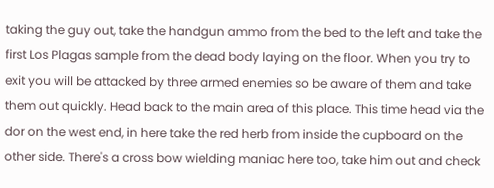taking the guy out, take the handgun ammo from the bed to the left and take the first Los Plagas sample from the dead body laying on the floor. When you try to exit you will be attacked by three armed enemies so be aware of them and take them out quickly. Head back to the main area of this place. This time head via the dor on the west end, in here take the red herb from inside the cupboard on the other side. There's a cross bow wielding maniac here too, take him out and check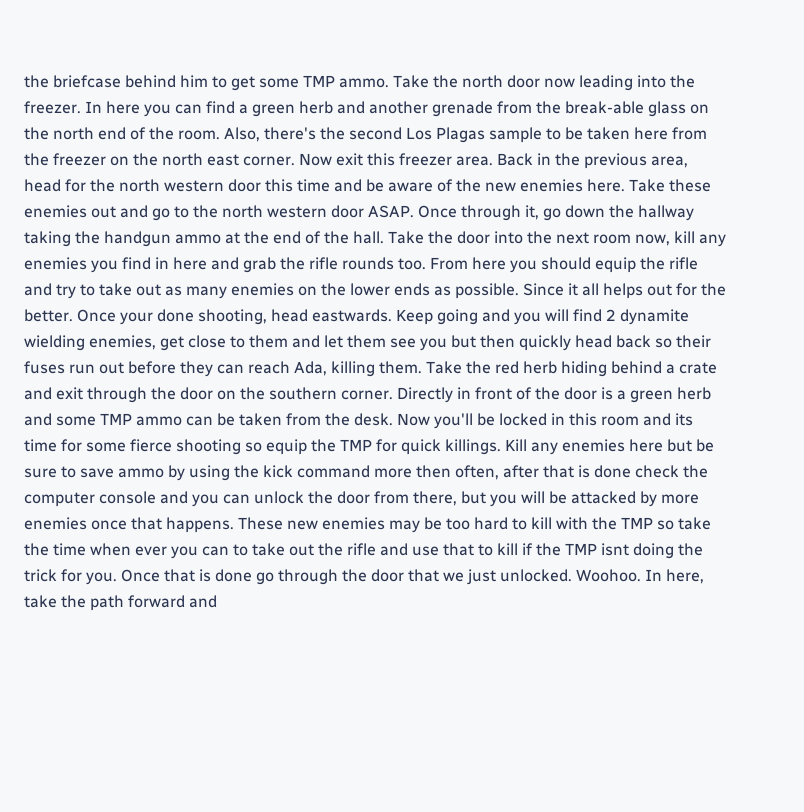the briefcase behind him to get some TMP ammo. Take the north door now leading into the freezer. In here you can find a green herb and another grenade from the break-able glass on the north end of the room. Also, there's the second Los Plagas sample to be taken here from the freezer on the north east corner. Now exit this freezer area. Back in the previous area, head for the north western door this time and be aware of the new enemies here. Take these enemies out and go to the north western door ASAP. Once through it, go down the hallway taking the handgun ammo at the end of the hall. Take the door into the next room now, kill any enemies you find in here and grab the rifle rounds too. From here you should equip the rifle and try to take out as many enemies on the lower ends as possible. Since it all helps out for the better. Once your done shooting, head eastwards. Keep going and you will find 2 dynamite wielding enemies, get close to them and let them see you but then quickly head back so their fuses run out before they can reach Ada, killing them. Take the red herb hiding behind a crate and exit through the door on the southern corner. Directly in front of the door is a green herb and some TMP ammo can be taken from the desk. Now you'll be locked in this room and its time for some fierce shooting so equip the TMP for quick killings. Kill any enemies here but be sure to save ammo by using the kick command more then often, after that is done check the computer console and you can unlock the door from there, but you will be attacked by more enemies once that happens. These new enemies may be too hard to kill with the TMP so take the time when ever you can to take out the rifle and use that to kill if the TMP isnt doing the trick for you. Once that is done go through the door that we just unlocked. Woohoo. In here, take the path forward and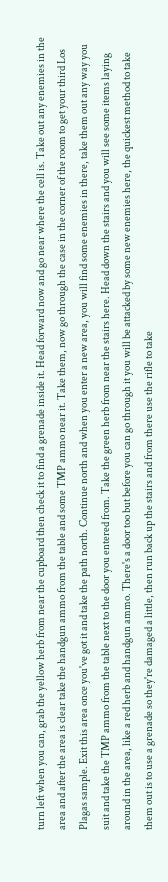turn left when you can, grab the yellow herb from near the cupboard then check it to find a grenade inside it. Head forward now and go near where the cell is. Take out any enemies in the area and after the area is clear take the handgun ammo from the table and some TMP ammo near it. Take them, now go through the case in the corner of the room to get your third Los Plagas sample. Exit this area once you've got it and take the path north. Continue north and when you enter a new area, you will find some enemies in there, take them out any way you suit and take the TMP ammo from the table next to the door you entered from. Take the green herb from near the stairs here. Head down the stairs and you will see some items laying around in the area, like a red herb and handgun ammo. There's a door too but before you can go through it you will be attacked by some new enemies here, the quickest method to take them out is to use a grenade so they're damaged a little, then run back up the stairs and from there use the rifle to take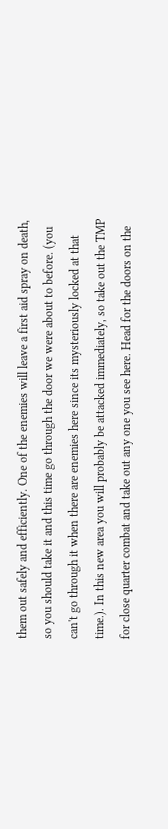them out safely and efficiently. One of the enemies will leave a first aid spray on death, so you should take it and this time go through the door we were about to before. (you can't go through it when there are enemies here since its mysteriously locked at that time.). In this new area you will probably be attacked immediately, so take out the TMP for close quarter combat and take out any one you see here. Head for the doors on the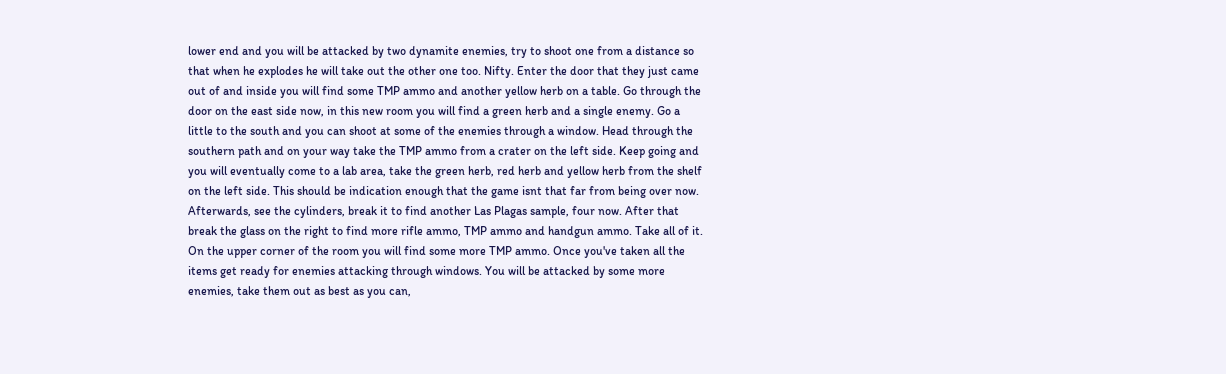lower end and you will be attacked by two dynamite enemies, try to shoot one from a distance so that when he explodes he will take out the other one too. Nifty. Enter the door that they just came out of and inside you will find some TMP ammo and another yellow herb on a table. Go through the door on the east side now, in this new room you will find a green herb and a single enemy. Go a little to the south and you can shoot at some of the enemies through a window. Head through the southern path and on your way take the TMP ammo from a crater on the left side. Keep going and you will eventually come to a lab area, take the green herb, red herb and yellow herb from the shelf on the left side. This should be indication enough that the game isnt that far from being over now. Afterwards, see the cylinders, break it to find another Las Plagas sample, four now. After that break the glass on the right to find more rifle ammo, TMP ammo and handgun ammo. Take all of it. On the upper corner of the room you will find some more TMP ammo. Once you've taken all the items get ready for enemies attacking through windows. You will be attacked by some more enemies, take them out as best as you can,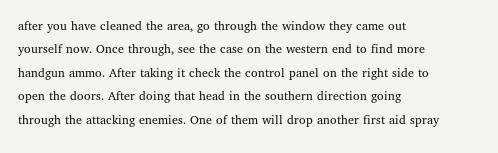after you have cleaned the area, go through the window they came out yourself now. Once through, see the case on the western end to find more handgun ammo. After taking it check the control panel on the right side to open the doors. After doing that head in the southern direction going through the attacking enemies. One of them will drop another first aid spray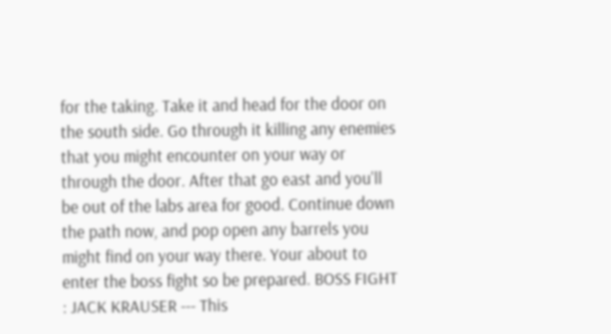for the taking. Take it and head for the door on the south side. Go through it killing any enemies that you might encounter on your way or through the door. After that go east and you'll be out of the labs area for good. Continue down the path now, and pop open any barrels you might find on your way there. Your about to enter the boss fight so be prepared. BOSS FIGHT : JACK KRAUSER --- This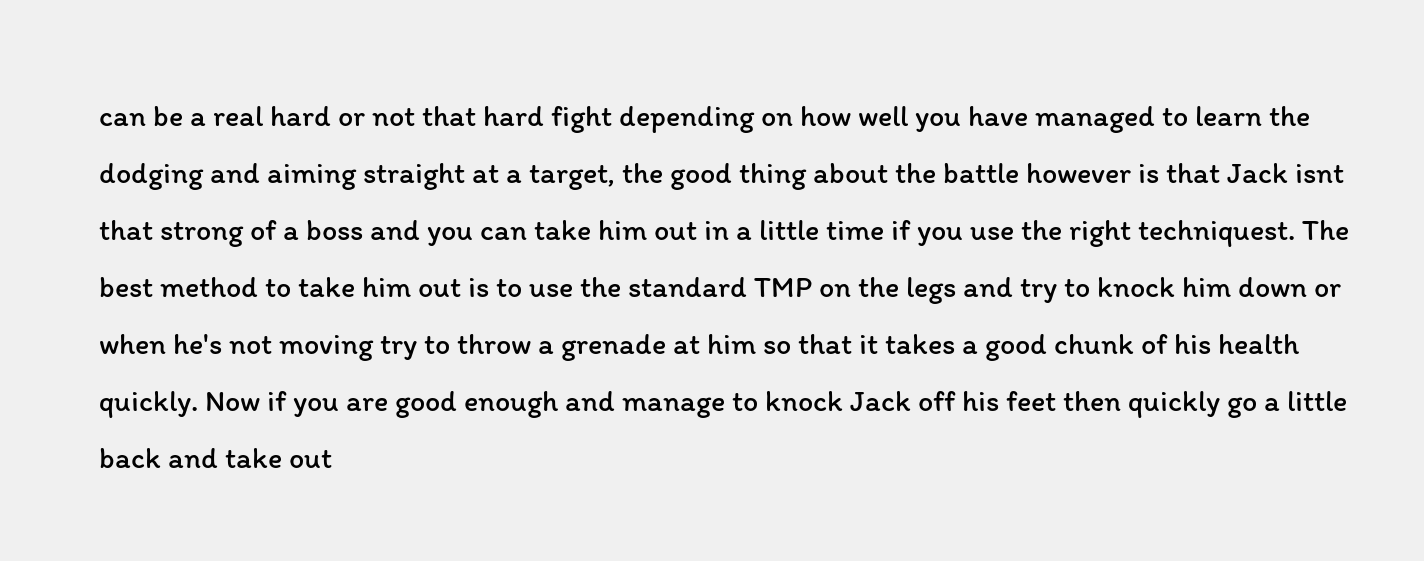can be a real hard or not that hard fight depending on how well you have managed to learn the dodging and aiming straight at a target, the good thing about the battle however is that Jack isnt that strong of a boss and you can take him out in a little time if you use the right techniquest. The best method to take him out is to use the standard TMP on the legs and try to knock him down or when he's not moving try to throw a grenade at him so that it takes a good chunk of his health quickly. Now if you are good enough and manage to knock Jack off his feet then quickly go a little back and take out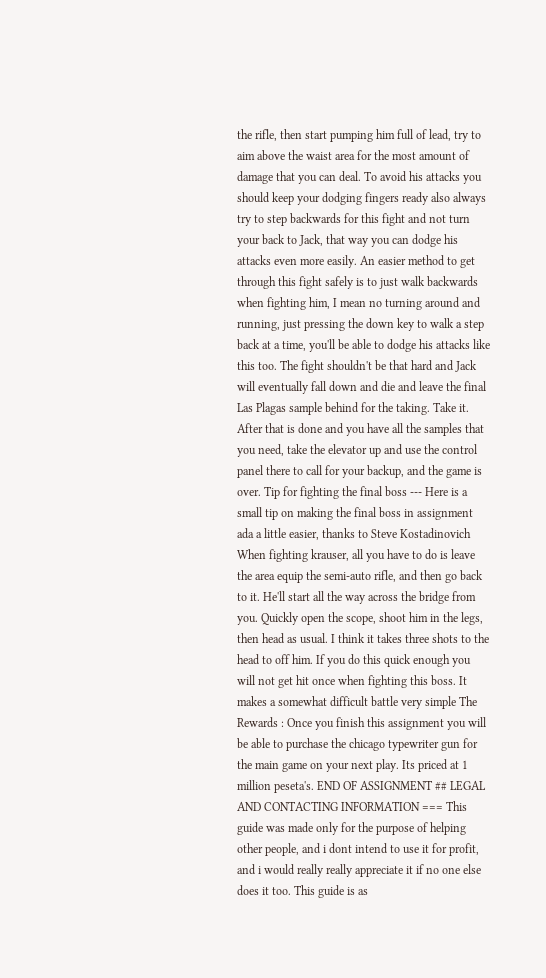the rifle, then start pumping him full of lead, try to aim above the waist area for the most amount of damage that you can deal. To avoid his attacks you should keep your dodging fingers ready also always try to step backwards for this fight and not turn your back to Jack, that way you can dodge his attacks even more easily. An easier method to get through this fight safely is to just walk backwards when fighting him, I mean no turning around and running, just pressing the down key to walk a step back at a time, you'll be able to dodge his attacks like this too. The fight shouldn't be that hard and Jack will eventually fall down and die and leave the final Las Plagas sample behind for the taking. Take it. After that is done and you have all the samples that you need, take the elevator up and use the control panel there to call for your backup, and the game is over. Tip for fighting the final boss --- Here is a small tip on making the final boss in assignment ada a little easier, thanks to Steve Kostadinovich When fighting krauser, all you have to do is leave the area equip the semi-auto rifle, and then go back to it. He'll start all the way across the bridge from you. Quickly open the scope, shoot him in the legs, then head as usual. I think it takes three shots to the head to off him. If you do this quick enough you will not get hit once when fighting this boss. It makes a somewhat difficult battle very simple The Rewards : Once you finish this assignment you will be able to purchase the chicago typewriter gun for the main game on your next play. Its priced at 1 million peseta's. END OF ASSIGNMENT ## LEGAL AND CONTACTING INFORMATION === This guide was made only for the purpose of helping other people, and i dont intend to use it for profit, and i would really really appreciate it if no one else does it too. This guide is as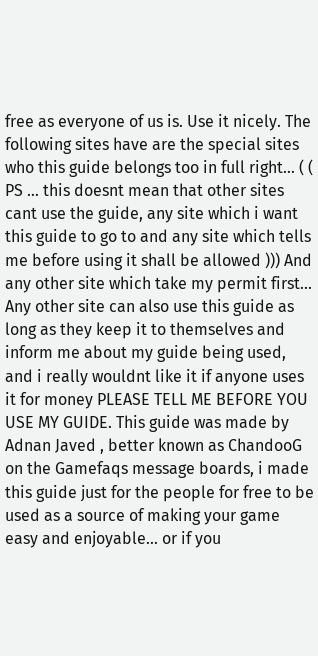free as everyone of us is. Use it nicely. The following sites have are the special sites who this guide belongs too in full right... ( ( PS ... this doesnt mean that other sites cant use the guide, any site which i want this guide to go to and any site which tells me before using it shall be allowed ))) And any other site which take my permit first... Any other site can also use this guide as long as they keep it to themselves and inform me about my guide being used, and i really wouldnt like it if anyone uses it for money PLEASE TELL ME BEFORE YOU USE MY GUIDE. This guide was made by Adnan Javed , better known as ChandooG on the Gamefaqs message boards, i made this guide just for the people for free to be used as a source of making your game easy and enjoyable... or if you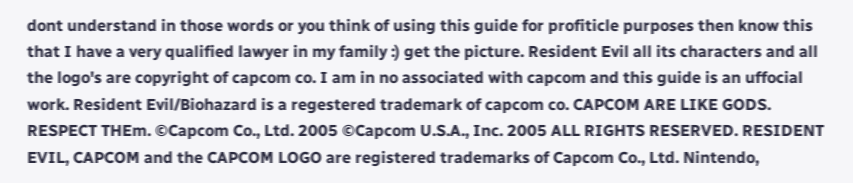dont understand in those words or you think of using this guide for profiticle purposes then know this that I have a very qualified lawyer in my family :) get the picture. Resident Evil all its characters and all the logo's are copyright of capcom co. I am in no associated with capcom and this guide is an uffocial work. Resident Evil/Biohazard is a regestered trademark of capcom co. CAPCOM ARE LIKE GODS. RESPECT THEm. ©Capcom Co., Ltd. 2005 ©Capcom U.S.A., Inc. 2005 ALL RIGHTS RESERVED. RESIDENT EVIL, CAPCOM and the CAPCOM LOGO are registered trademarks of Capcom Co., Ltd. Nintendo,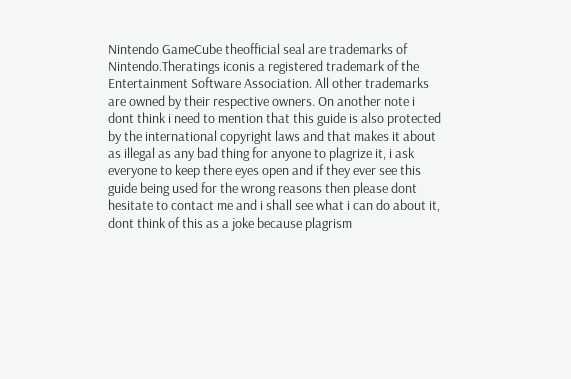Nintendo GameCube theofficial seal are trademarks of Nintendo.Theratings iconis a registered trademark of the Entertainment Software Association. All other trademarks are owned by their respective owners. On another note i dont think i need to mention that this guide is also protected by the international copyright laws and that makes it about as illegal as any bad thing for anyone to plagrize it, i ask everyone to keep there eyes open and if they ever see this guide being used for the wrong reasons then please dont hesitate to contact me and i shall see what i can do about it, dont think of this as a joke because plagrism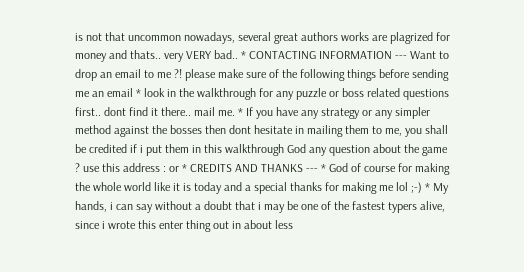is not that uncommon nowadays, several great authors works are plagrized for money and thats.. very VERY bad.. * CONTACTING INFORMATION --- Want to drop an email to me ?! please make sure of the following things before sending me an email * look in the walkthrough for any puzzle or boss related questions first.. dont find it there.. mail me. * If you have any strategy or any simpler method against the bosses then dont hesitate in mailing them to me, you shall be credited if i put them in this walkthrough God any question about the game ? use this address : or * CREDITS AND THANKS --- * God of course for making the whole world like it is today and a special thanks for making me lol ;-) * My hands, i can say without a doubt that i may be one of the fastest typers alive, since i wrote this enter thing out in about less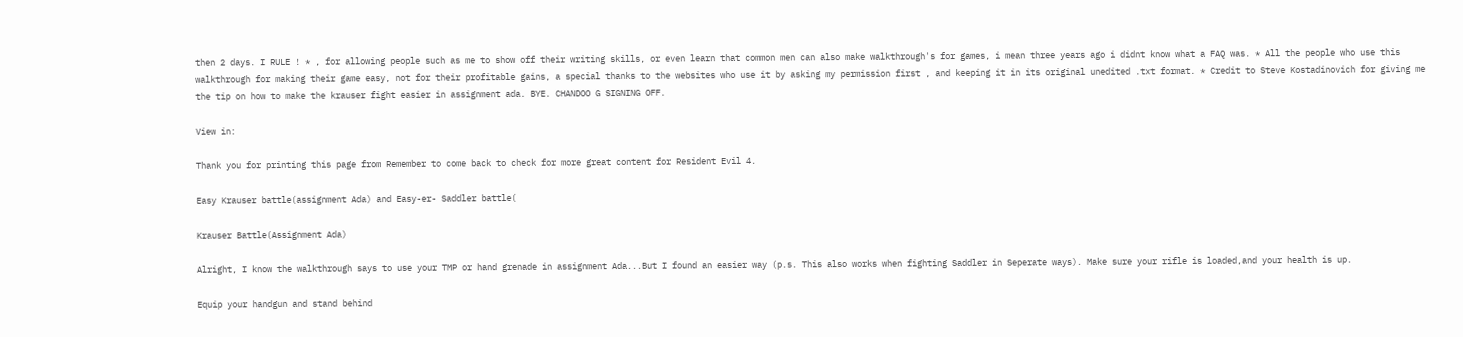then 2 days. I RULE ! * , for allowing people such as me to show off their writing skills, or even learn that common men can also make walkthrough's for games, i mean three years ago i didnt know what a FAQ was. * All the people who use this walkthrough for making their game easy, not for their profitable gains, a special thanks to the websites who use it by asking my permission first , and keeping it in its original unedited .txt format. * Credit to Steve Kostadinovich for giving me the tip on how to make the krauser fight easier in assignment ada. BYE. CHANDOO G SIGNING OFF.

View in:

Thank you for printing this page from Remember to come back to check for more great content for Resident Evil 4.

Easy Krauser battle(assignment Ada) and Easy-er- Saddler battle(

Krauser Battle(Assignment Ada)

Alright, I know the walkthrough says to use your TMP or hand grenade in assignment Ada...But I found an easier way (p.s. This also works when fighting Saddler in Seperate ways). Make sure your rifle is loaded,and your health is up.

Equip your handgun and stand behind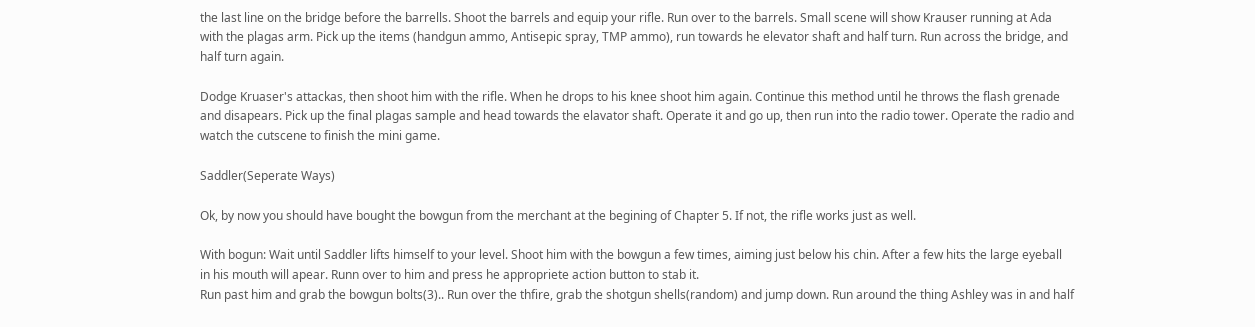the last line on the bridge before the barrells. Shoot the barrels and equip your rifle. Run over to the barrels. Small scene will show Krauser running at Ada with the plagas arm. Pick up the items (handgun ammo, Antisepic spray, TMP ammo), run towards he elevator shaft and half turn. Run across the bridge, and half turn again.

Dodge Kruaser's attackas, then shoot him with the rifle. When he drops to his knee shoot him again. Continue this method until he throws the flash grenade and disapears. Pick up the final plagas sample and head towards the elavator shaft. Operate it and go up, then run into the radio tower. Operate the radio and watch the cutscene to finish the mini game.

Saddler(Seperate Ways)

Ok, by now you should have bought the bowgun from the merchant at the begining of Chapter 5. If not, the rifle works just as well.

With bogun: Wait until Saddler lifts himself to your level. Shoot him with the bowgun a few times, aiming just below his chin. After a few hits the large eyeball in his mouth will apear. Runn over to him and press he appropriete action button to stab it.
Run past him and grab the bowgun bolts(3).. Run over the thfire, grab the shotgun shells(random) and jump down. Run around the thing Ashley was in and half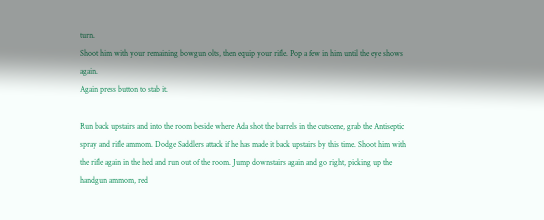turn.
Shoot him with your remaining bowgun olts, then equip your rifle. Pop a few in him until the eye shows again.
Again press button to stab it.

Run back upstairs and into the room beside where Ada shot the barrels in the cutscene, grab the Antiseptic spray and rifle ammom. Dodge Saddlers attack if he has made it back upstairs by this time. Shoot him with the rifle again in the hed and run out of the room. Jump downstairs again and go right, picking up the handgun ammom, red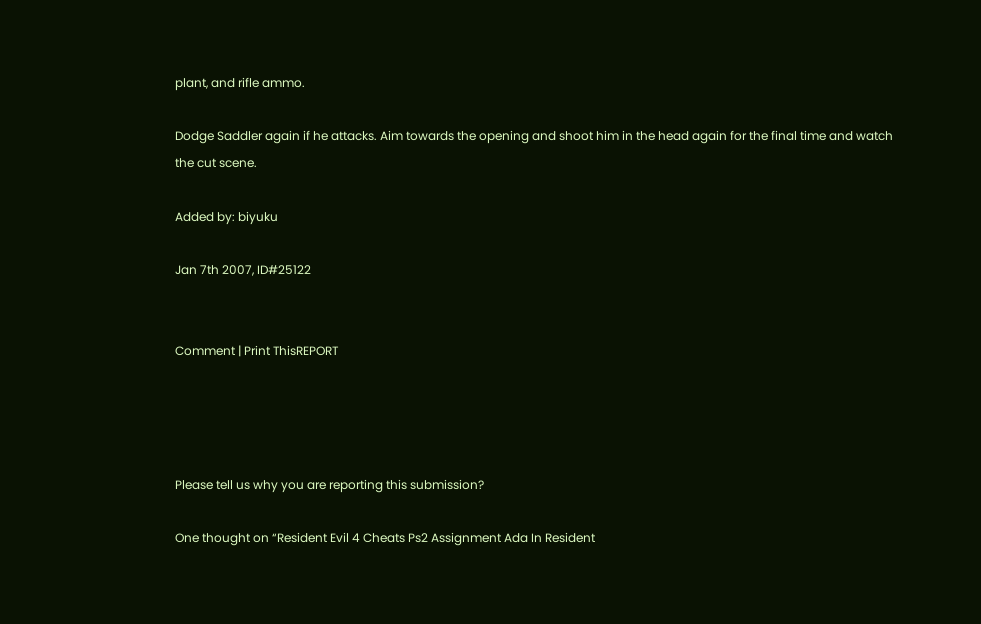plant, and rifle ammo.

Dodge Saddler again if he attacks. Aim towards the opening and shoot him in the head again for the final time and watch the cut scene.

Added by: biyuku

Jan 7th 2007, ID#25122


Comment | Print ThisREPORT




Please tell us why you are reporting this submission?

One thought on “Resident Evil 4 Cheats Ps2 Assignment Ada In Resident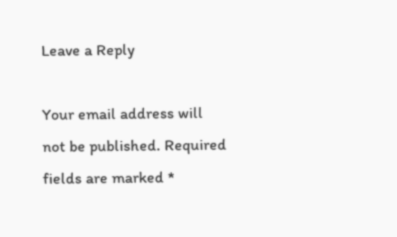Leave a Reply

Your email address will not be published. Required fields are marked *